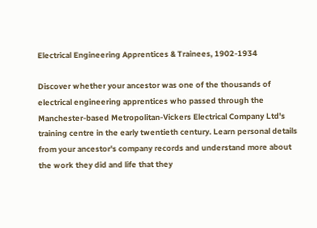Electrical Engineering Apprentices & Trainees, 1902-1934

Discover whether your ancestor was one of the thousands of electrical engineering apprentices who passed through the Manchester-based Metropolitan-Vickers Electrical Company Ltd's training centre in the early twentieth century. Learn personal details from your ancestor's company records and understand more about the work they did and life that they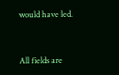would have led.


All fields are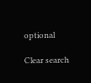optional

Clear search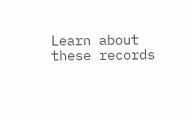Learn about these records